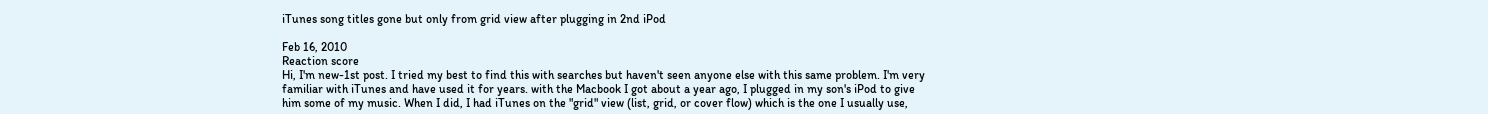iTunes song titles gone but only from grid view after plugging in 2nd iPod

Feb 16, 2010
Reaction score
Hi, I'm new-1st post. I tried my best to find this with searches but haven't seen anyone else with this same problem. I'm very familiar with iTunes and have used it for years. with the Macbook I got about a year ago, I plugged in my son's iPod to give him some of my music. When I did, I had iTunes on the "grid" view (list, grid, or cover flow) which is the one I usually use,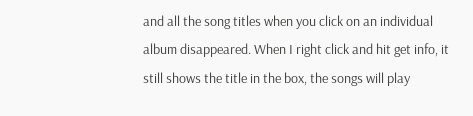and all the song titles when you click on an individual album disappeared. When I right click and hit get info, it still shows the title in the box, the songs will play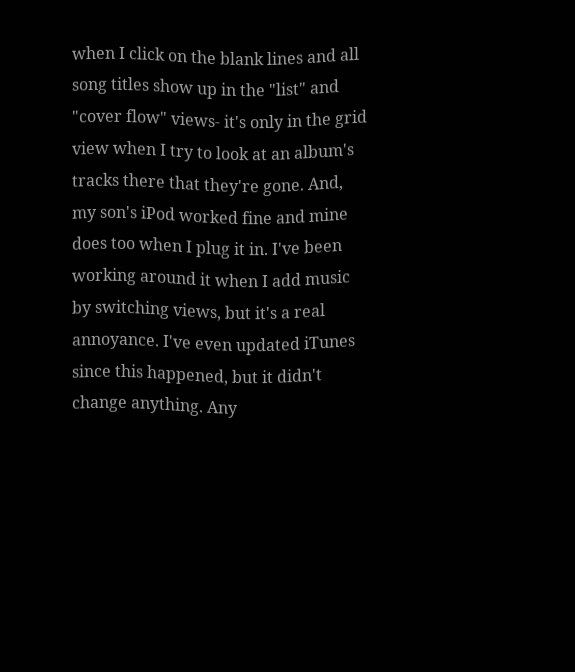when I click on the blank lines and all song titles show up in the "list" and "cover flow" views- it's only in the grid view when I try to look at an album's tracks there that they're gone. And, my son's iPod worked fine and mine does too when I plug it in. I've been working around it when I add music by switching views, but it's a real annoyance. I've even updated iTunes since this happened, but it didn't change anything. Any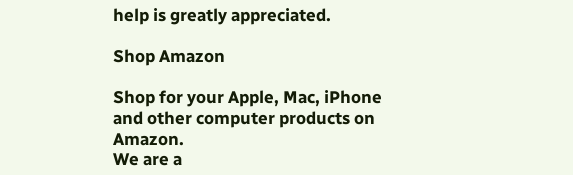help is greatly appreciated.

Shop Amazon

Shop for your Apple, Mac, iPhone and other computer products on Amazon.
We are a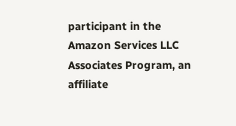participant in the Amazon Services LLC Associates Program, an affiliate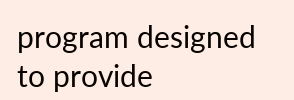program designed to provide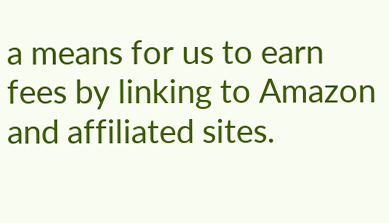a means for us to earn fees by linking to Amazon and affiliated sites.